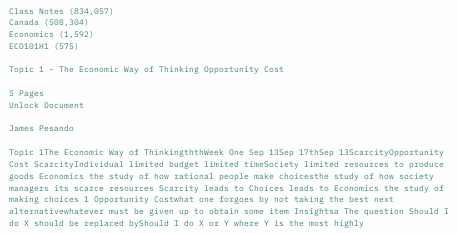Class Notes (834,057)
Canada (508,304)
Economics (1,592)
ECO101H1 (575)

Topic 1 - The Economic Way of Thinking Opportunity Cost

5 Pages
Unlock Document

James Pesando

Topic 1The Economic Way of ThinkingththWeek One Sep 13Sep 17thSep 13ScarcityOpportunity Cost ScarcityIndividual limited budget limited timeSociety limited resources to produce goods Economics the study of how rational people make choicesthe study of how society managers its scarce resources Scarcity leads to Choices leads to Economics the study of making choices 1 Opportunity Costwhat one forgoes by not taking the best next alternativewhatever must be given up to obtain some item Insightsa The question Should I do X should be replaced byShould I do X or Y where Y is the most highly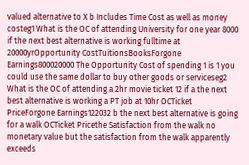valued alternative to X b Includes Time Cost as well as money costeg1 What is the OC of attending University for one year 8000 if the next best alternative is working fulltime at 20000yrOpportunity CostTuitionsBooksForgone Earnings800020000 The Opportunity Cost of spending 1 is 1 you could use the same dollar to buy other goods or serviceseg2 What is the OC of attending a 2hr movie ticket 12 if a the next best alternative is working a PT job at 10hr OCTicket PriceForgone Earnings122032 b the next best alternative is going for a walk OCTicket Pricethe Satisfaction from the walk no monetary value but the satisfaction from the walk apparently exceeds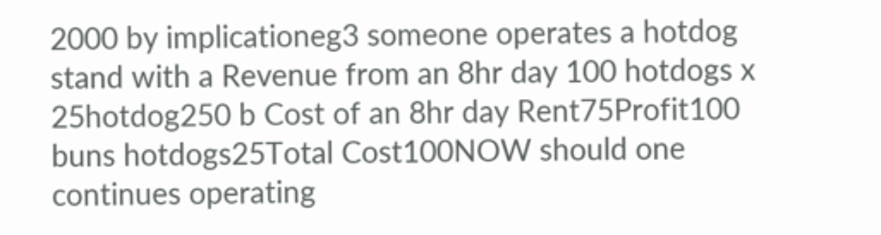2000 by implicationeg3 someone operates a hotdog stand with a Revenue from an 8hr day 100 hotdogs x 25hotdog250 b Cost of an 8hr day Rent75Profit100 buns hotdogs25Total Cost100NOW should one continues operating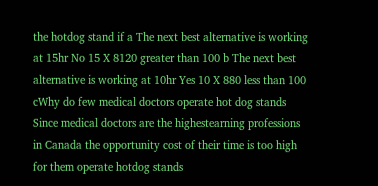the hotdog stand if a The next best alternative is working at 15hr No 15 X 8120 greater than 100 b The next best alternative is working at 10hr Yes 10 X 880 less than 100 cWhy do few medical doctors operate hot dog stands Since medical doctors are the highestearning professions in Canada the opportunity cost of their time is too high for them operate hotdog stands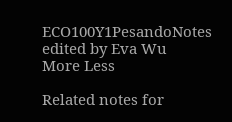ECO100Y1PesandoNotes edited by Eva Wu
More Less

Related notes for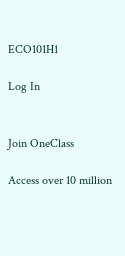ECO101H1

Log In


Join OneClass

Access over 10 million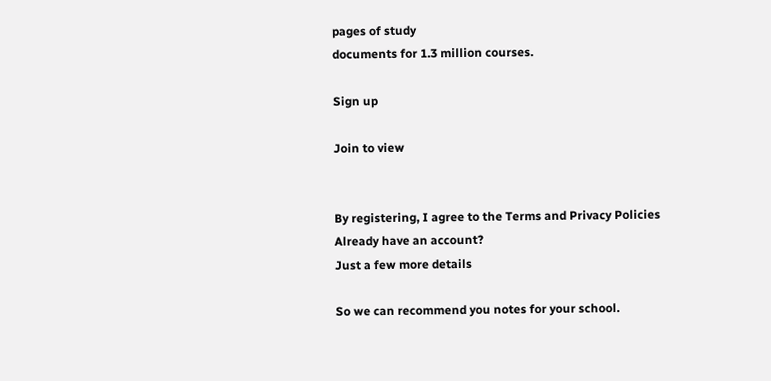pages of study
documents for 1.3 million courses.

Sign up

Join to view


By registering, I agree to the Terms and Privacy Policies
Already have an account?
Just a few more details

So we can recommend you notes for your school.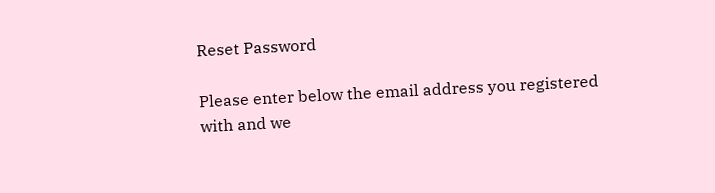Reset Password

Please enter below the email address you registered with and we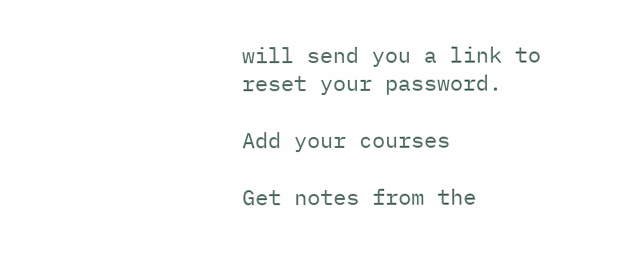will send you a link to reset your password.

Add your courses

Get notes from the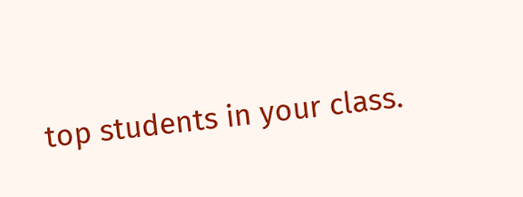top students in your class.